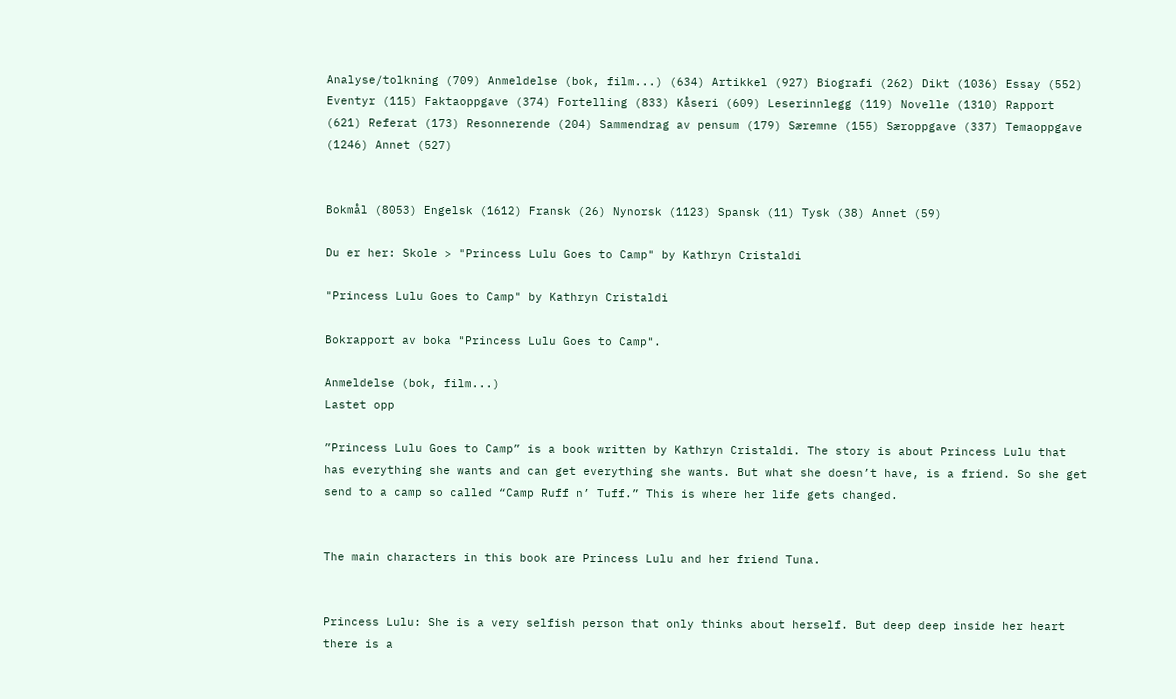Analyse/tolkning (709) Anmeldelse (bok, film...) (634) Artikkel (927) Biografi (262) Dikt (1036) Essay (552) Eventyr (115) Faktaoppgave (374) Fortelling (833) Kåseri (609) Leserinnlegg (119) Novelle (1310) Rapport (621) Referat (173) Resonnerende (204) Sammendrag av pensum (179) Særemne (155) Særoppgave (337) Temaoppgave (1246) Annet (527)


Bokmål (8053) Engelsk (1612) Fransk (26) Nynorsk (1123) Spansk (11) Tysk (38) Annet (59)

Du er her: Skole > "Princess Lulu Goes to Camp" by Kathryn Cristaldi

"Princess Lulu Goes to Camp" by Kathryn Cristaldi

Bokrapport av boka "Princess Lulu Goes to Camp".

Anmeldelse (bok, film...)
Lastet opp

”Princess Lulu Goes to Camp” is a book written by Kathryn Cristaldi. The story is about Princess Lulu that has everything she wants and can get everything she wants. But what she doesn’t have, is a friend. So she get send to a camp so called “Camp Ruff n’ Tuff.” This is where her life gets changed.


The main characters in this book are Princess Lulu and her friend Tuna.


Princess Lulu: She is a very selfish person that only thinks about herself. But deep deep inside her heart there is a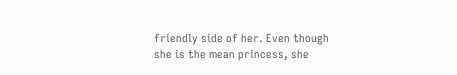friendly side of her. Even though she is the mean princess, she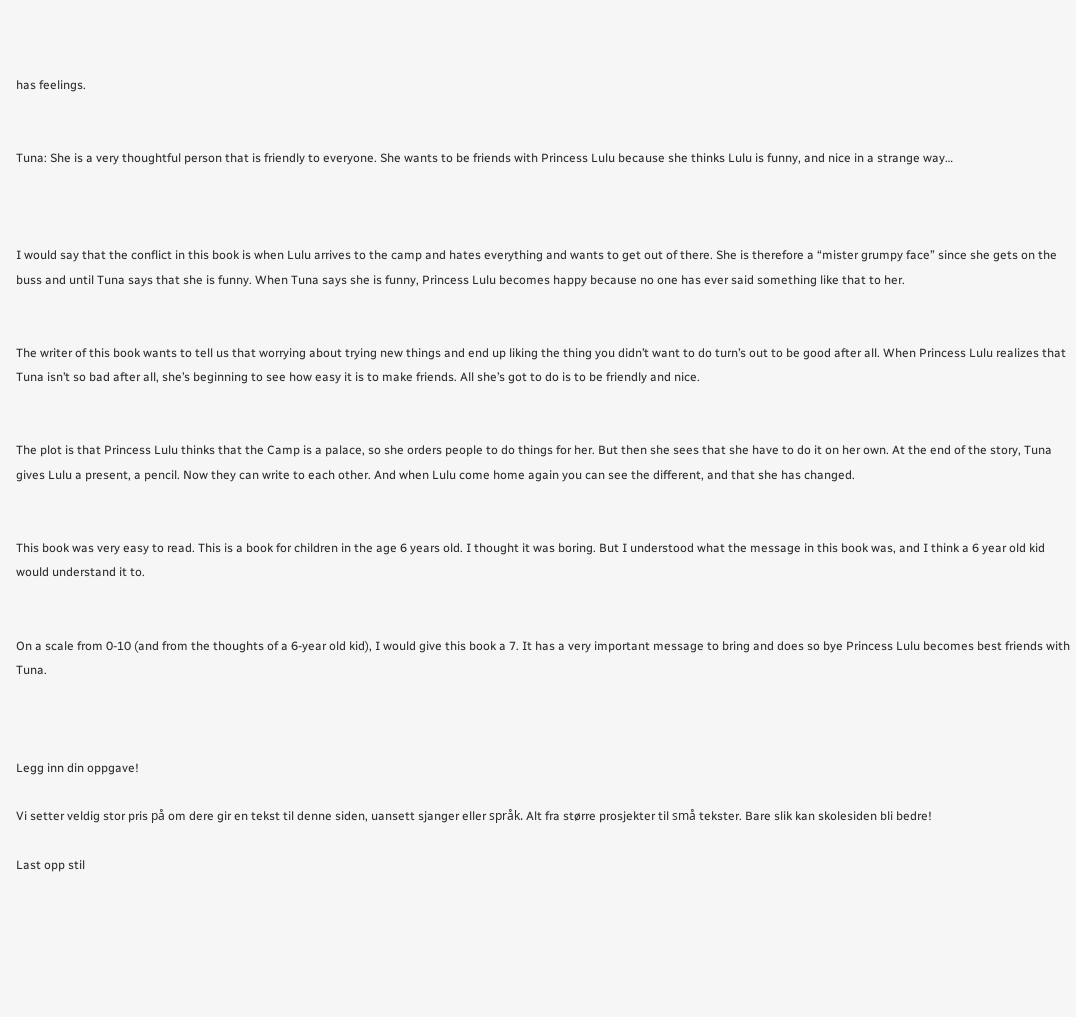has feelings.


Tuna: She is a very thoughtful person that is friendly to everyone. She wants to be friends with Princess Lulu because she thinks Lulu is funny, and nice in a strange way…



I would say that the conflict in this book is when Lulu arrives to the camp and hates everything and wants to get out of there. She is therefore a “mister grumpy face” since she gets on the buss and until Tuna says that she is funny. When Tuna says she is funny, Princess Lulu becomes happy because no one has ever said something like that to her.


The writer of this book wants to tell us that worrying about trying new things and end up liking the thing you didn’t want to do turn’s out to be good after all. When Princess Lulu realizes that Tuna isn’t so bad after all, she’s beginning to see how easy it is to make friends. All she’s got to do is to be friendly and nice.


The plot is that Princess Lulu thinks that the Camp is a palace, so she orders people to do things for her. But then she sees that she have to do it on her own. At the end of the story, Tuna gives Lulu a present, a pencil. Now they can write to each other. And when Lulu come home again you can see the different, and that she has changed.


This book was very easy to read. This is a book for children in the age 6 years old. I thought it was boring. But I understood what the message in this book was, and I think a 6 year old kid would understand it to.


On a scale from 0-10 (and from the thoughts of a 6-year old kid), I would give this book a 7. It has a very important message to bring and does so bye Princess Lulu becomes best friends with Tuna.



Legg inn din oppgave!

Vi setter veldig stor pris på om dere gir en tekst til denne siden, uansett sjanger eller språk. Alt fra større prosjekter til små tekster. Bare slik kan skolesiden bli bedre!

Last opp stil